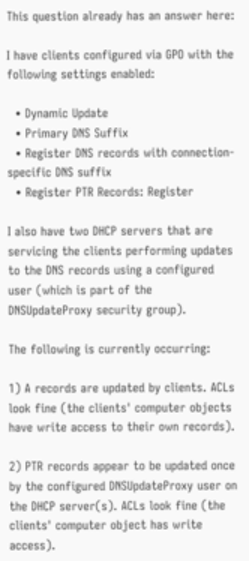This question already has an answer here:

I have clients configured via GPO with the following settings enabled:

  • Dynamic Update
  • Primary DNS Suffix
  • Register DNS records with connection-specific DNS suffix
  • Register PTR Records: Register

I also have two DHCP servers that are servicing the clients performing updates to the DNS records using a configured user (which is part of the DNSUpdateProxy security group).

The following is currently occurring:

1) A records are updated by clients. ACLs look fine (the clients' computer objects have write access to their own records).

2) PTR records appear to be updated once by the configured DNSUpdateProxy user on the DHCP server(s). ACLs look fine (the clients' computer object has write access).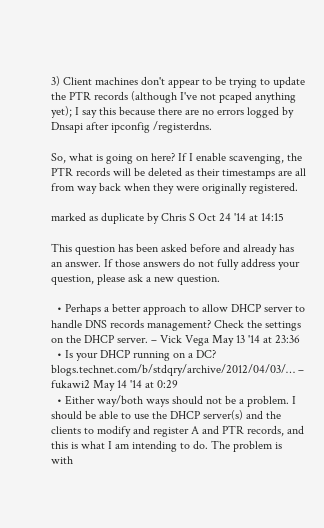3) Client machines don't appear to be trying to update the PTR records (although I've not pcaped anything yet); I say this because there are no errors logged by Dnsapi after ipconfig /registerdns.

So, what is going on here? If I enable scavenging, the PTR records will be deleted as their timestamps are all from way back when they were originally registered.

marked as duplicate by Chris S Oct 24 '14 at 14:15

This question has been asked before and already has an answer. If those answers do not fully address your question, please ask a new question.

  • Perhaps a better approach to allow DHCP server to handle DNS records management? Check the settings on the DHCP server. – Vick Vega May 13 '14 at 23:36
  • Is your DHCP running on a DC? blogs.technet.com/b/stdqry/archive/2012/04/03/… – fukawi2 May 14 '14 at 0:29
  • Either way/both ways should not be a problem. I should be able to use the DHCP server(s) and the clients to modify and register A and PTR records, and this is what I am intending to do. The problem is with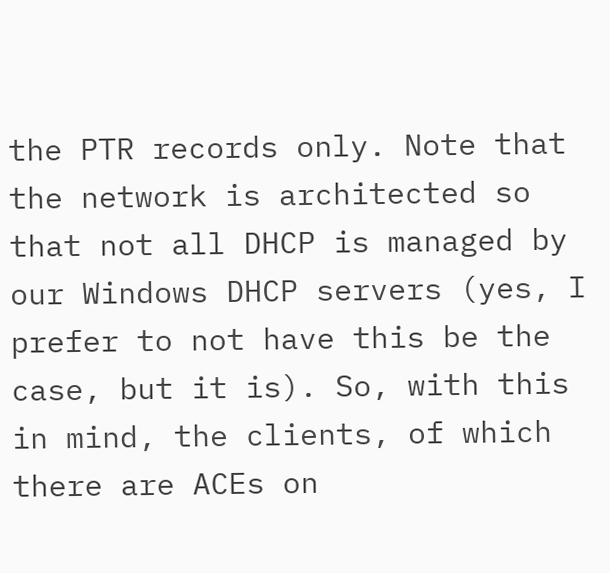the PTR records only. Note that the network is architected so that not all DHCP is managed by our Windows DHCP servers (yes, I prefer to not have this be the case, but it is). So, with this in mind, the clients, of which there are ACEs on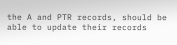the A and PTR records, should be able to update their records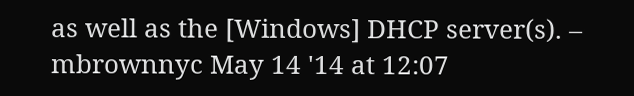as well as the [Windows] DHCP server(s). – mbrownnyc May 14 '14 at 12:07